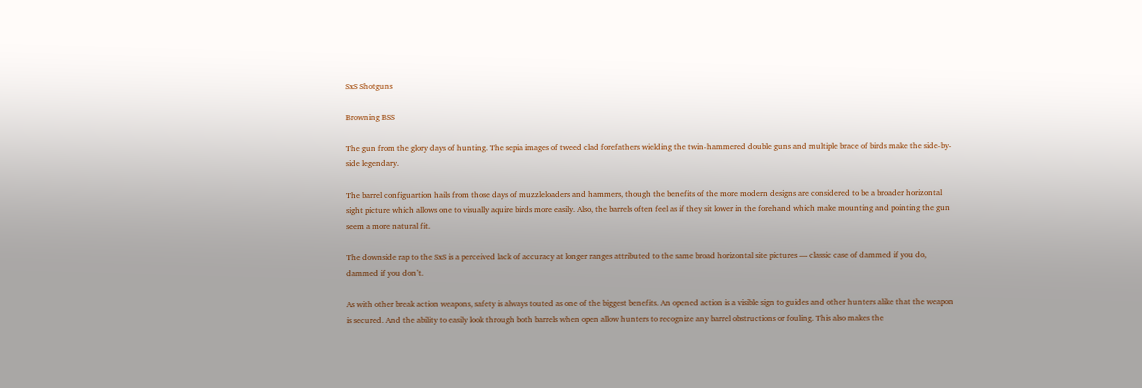SxS Shotguns

Browning BSS

The gun from the glory days of hunting. The sepia images of tweed clad forefathers wielding the twin-hammered double guns and multiple brace of birds make the side-by-side legendary.

The barrel configuartion hails from those days of muzzleloaders and hammers, though the benefits of the more modern designs are considered to be a broader horizontal sight picture which allows one to visually aquire birds more easily. Also, the barrels often feel as if they sit lower in the forehand which make mounting and pointing the gun seem a more natural fit.

The downside rap to the SxS is a perceived lack of accuracy at longer ranges attributed to the same broad horizontal site pictures — classic case of dammed if you do, dammed if you don’t.

As with other break action weapons, safety is always touted as one of the biggest benefits. An opened action is a visible sign to guides and other hunters alike that the weapon is secured. And the ability to easily look through both barrels when open allow hunters to recognize any barrel obstructions or fouling. This also makes the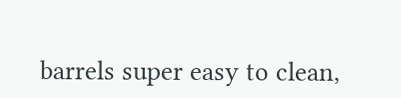barrels super easy to clean,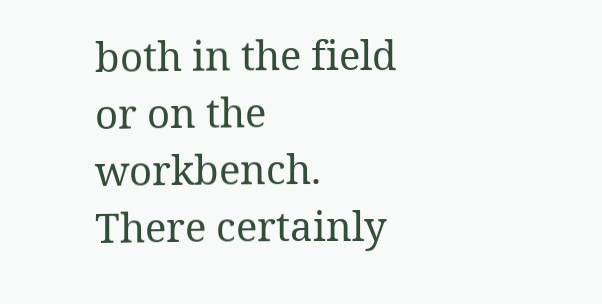both in the field or on the workbench.
There certainly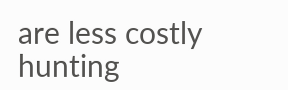are less costly hunting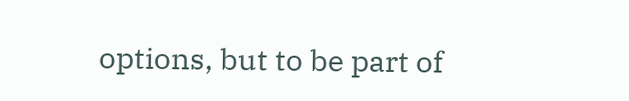options, but to be part of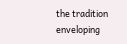the tradition enveloping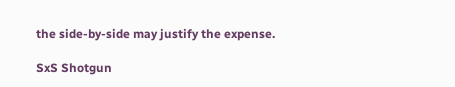the side-by-side may justify the expense.

SxS Shotgun